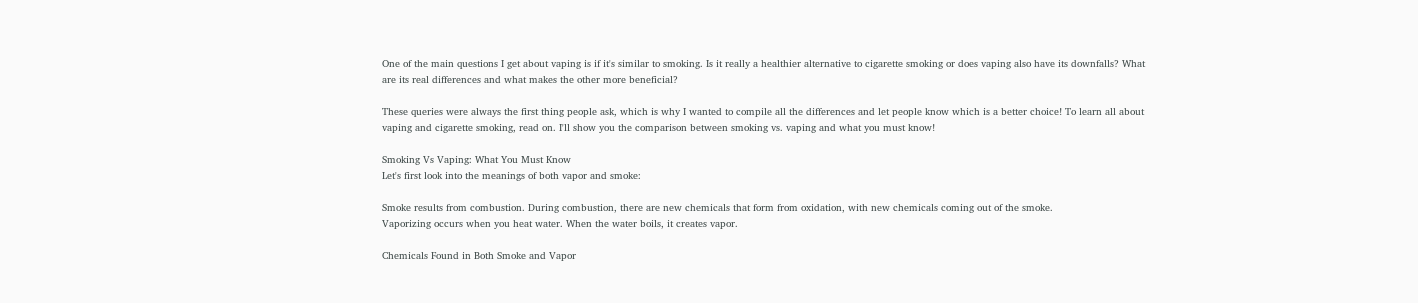One of the main questions I get about vaping is if it's similar to smoking. Is it really a healthier alternative to cigarette smoking or does vaping also have its downfalls? What are its real differences and what makes the other more beneficial?

These queries were always the first thing people ask, which is why I wanted to compile all the differences and let people know which is a better choice! To learn all about vaping and cigarette smoking, read on. I'll show you the comparison between smoking vs. vaping and what you must know!

Smoking Vs Vaping: What You Must Know
Let's first look into the meanings of both vapor and smoke:

Smoke results from combustion. During combustion, there are new chemicals that form from oxidation, with new chemicals coming out of the smoke.
Vaporizing occurs when you heat water. When the water boils, it creates vapor.

Chemicals Found in Both Smoke and Vapor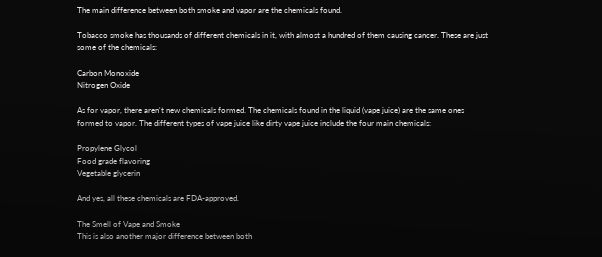The main difference between both smoke and vapor are the chemicals found.

Tobacco smoke has thousands of different chemicals in it, with almost a hundred of them causing cancer. These are just some of the chemicals:

Carbon Monoxide
Nitrogen Oxide

As for vapor, there aren't new chemicals formed. The chemicals found in the liquid (vape juice) are the same ones formed to vapor. The different types of vape juice like dirty vape juice include the four main chemicals:

Propylene Glycol
Food grade flavoring
Vegetable glycerin

And yes, all these chemicals are FDA-approved.

The Smell of Vape and Smoke
This is also another major difference between both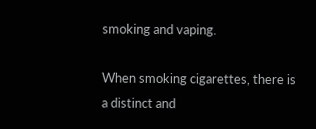smoking and vaping.

When smoking cigarettes, there is a distinct and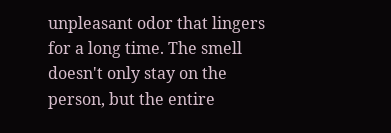unpleasant odor that lingers for a long time. The smell doesn't only stay on the person, but the entire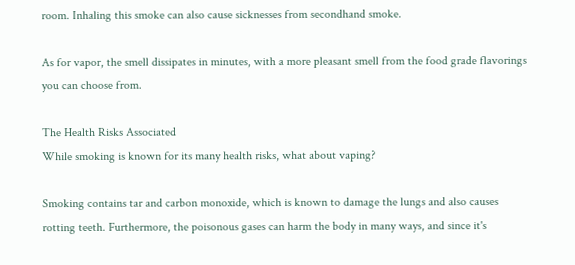room. Inhaling this smoke can also cause sicknesses from secondhand smoke.

As for vapor, the smell dissipates in minutes, with a more pleasant smell from the food grade flavorings you can choose from.

The Health Risks Associated
While smoking is known for its many health risks, what about vaping?

Smoking contains tar and carbon monoxide, which is known to damage the lungs and also causes rotting teeth. Furthermore, the poisonous gases can harm the body in many ways, and since it's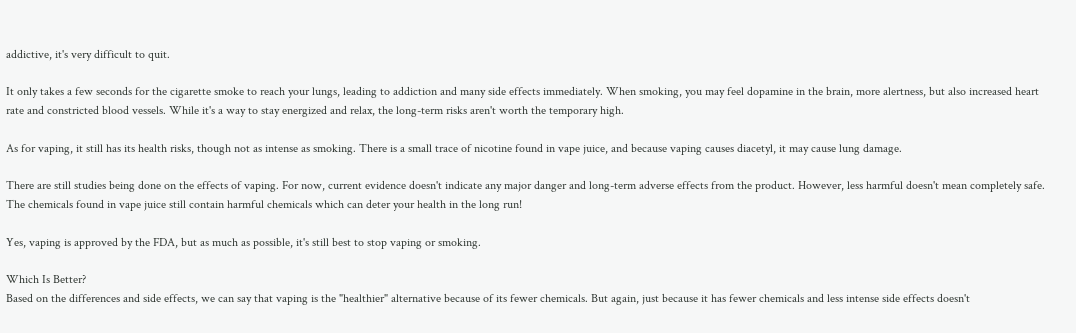addictive, it's very difficult to quit.

It only takes a few seconds for the cigarette smoke to reach your lungs, leading to addiction and many side effects immediately. When smoking, you may feel dopamine in the brain, more alertness, but also increased heart rate and constricted blood vessels. While it's a way to stay energized and relax, the long-term risks aren't worth the temporary high.

As for vaping, it still has its health risks, though not as intense as smoking. There is a small trace of nicotine found in vape juice, and because vaping causes diacetyl, it may cause lung damage.

There are still studies being done on the effects of vaping. For now, current evidence doesn't indicate any major danger and long-term adverse effects from the product. However, less harmful doesn't mean completely safe. The chemicals found in vape juice still contain harmful chemicals which can deter your health in the long run!

Yes, vaping is approved by the FDA, but as much as possible, it's still best to stop vaping or smoking.

Which Is Better?
Based on the differences and side effects, we can say that vaping is the "healthier" alternative because of its fewer chemicals. But again, just because it has fewer chemicals and less intense side effects doesn't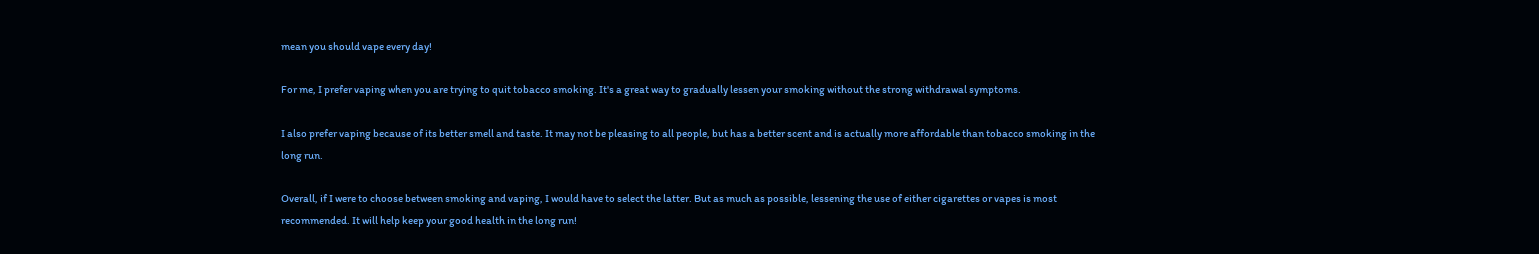mean you should vape every day!

For me, I prefer vaping when you are trying to quit tobacco smoking. It's a great way to gradually lessen your smoking without the strong withdrawal symptoms.

I also prefer vaping because of its better smell and taste. It may not be pleasing to all people, but has a better scent and is actually more affordable than tobacco smoking in the long run.

Overall, if I were to choose between smoking and vaping, I would have to select the latter. But as much as possible, lessening the use of either cigarettes or vapes is most recommended. It will help keep your good health in the long run!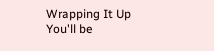Wrapping It Up
You'll be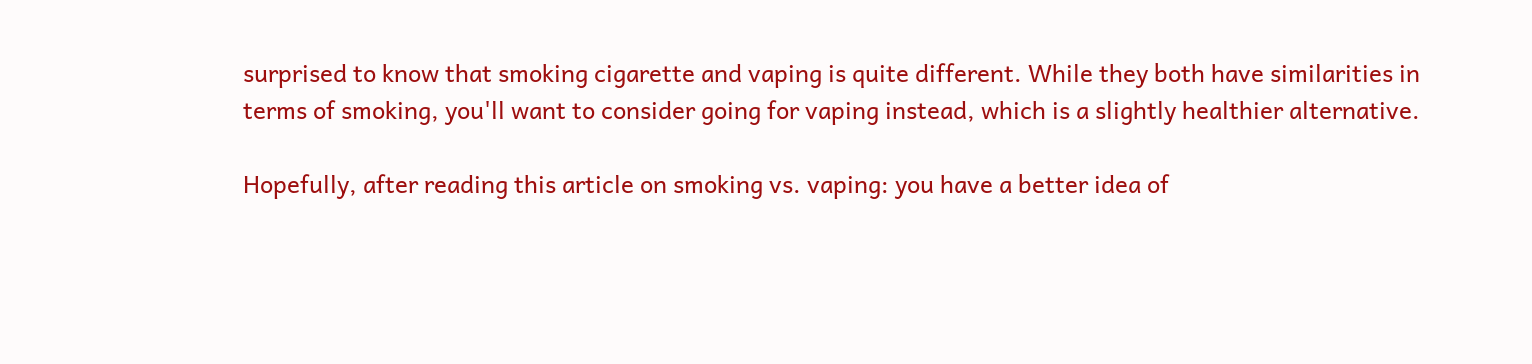surprised to know that smoking cigarette and vaping is quite different. While they both have similarities in terms of smoking, you'll want to consider going for vaping instead, which is a slightly healthier alternative.

Hopefully, after reading this article on smoking vs. vaping: you have a better idea of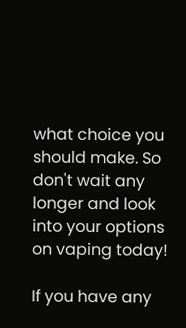what choice you should make. So don't wait any longer and look into your options on vaping today!

If you have any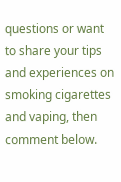questions or want to share your tips and experiences on smoking cigarettes and vaping, then comment below.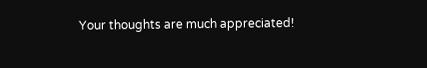Your thoughts are much appreciated!